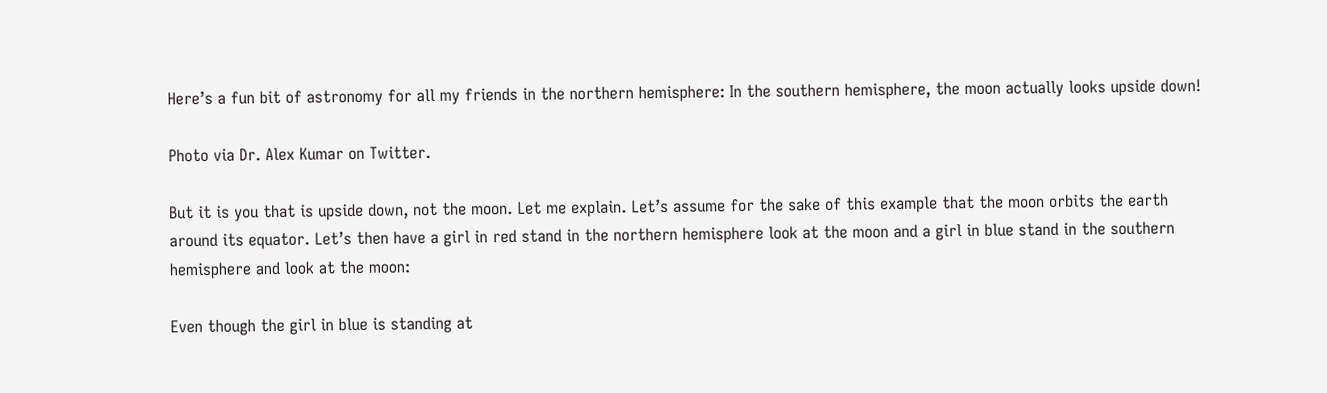Here’s a fun bit of astronomy for all my friends in the northern hemisphere: In the southern hemisphere, the moon actually looks upside down!

Photo via Dr. Alex Kumar on Twitter.

But it is you that is upside down, not the moon. Let me explain. Let’s assume for the sake of this example that the moon orbits the earth around its equator. Let’s then have a girl in red stand in the northern hemisphere look at the moon and a girl in blue stand in the southern hemisphere and look at the moon:

Even though the girl in blue is standing at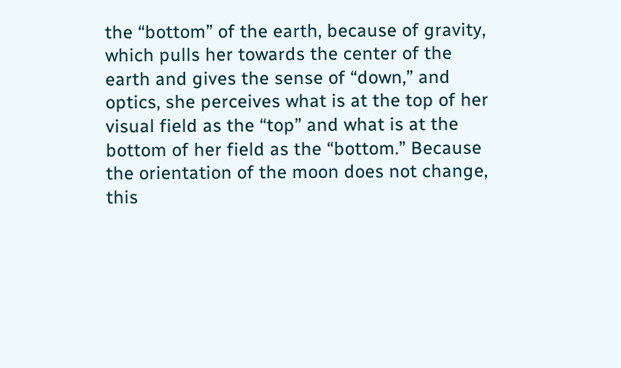the “bottom” of the earth, because of gravity, which pulls her towards the center of the earth and gives the sense of “down,” and optics, she perceives what is at the top of her visual field as the “top” and what is at the bottom of her field as the “bottom.” Because the orientation of the moon does not change, this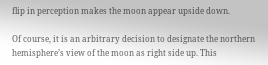flip in perception makes the moon appear upside down.

Of course, it is an arbitrary decision to designate the northern hemisphere’s view of the moon as right side up. This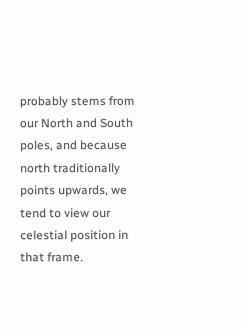probably stems from our North and South poles, and because north traditionally points upwards, we tend to view our celestial position in that frame.